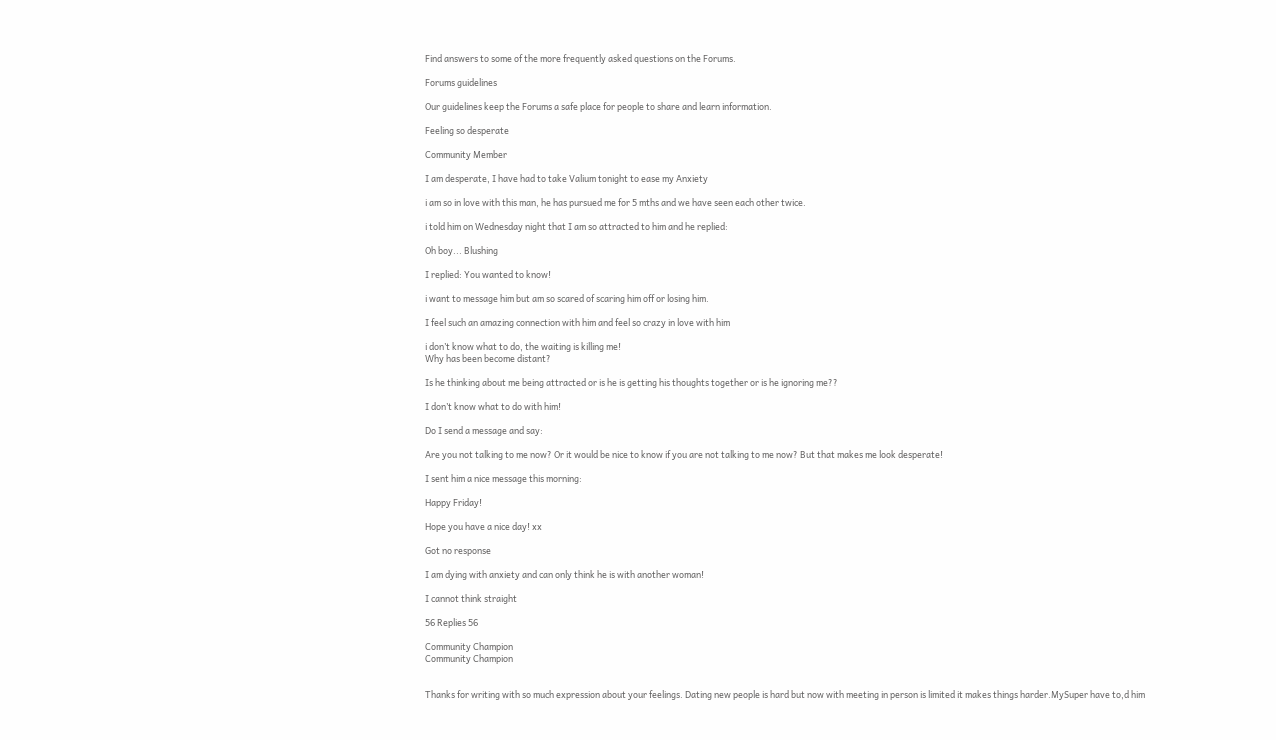Find answers to some of the more frequently asked questions on the Forums.

Forums guidelines

Our guidelines keep the Forums a safe place for people to share and learn information.

Feeling so desperate

Community Member

I am desperate, I have had to take Valium tonight to ease my Anxiety

i am so in love with this man, he has pursued me for 5 mths and we have seen each other twice.

i told him on Wednesday night that I am so attracted to him and he replied:

Oh boy... Blushing

I replied: You wanted to know!

i want to message him but am so scared of scaring him off or losing him.

I feel such an amazing connection with him and feel so crazy in love with him

i don’t know what to do, the waiting is killing me!
Why has been become distant?

Is he thinking about me being attracted or is he is getting his thoughts together or is he ignoring me??

I don’t know what to do with him!

Do I send a message and say:

Are you not talking to me now? Or it would be nice to know if you are not talking to me now? But that makes me look desperate!

I sent him a nice message this morning:

Happy Friday!

Hope you have a nice day! xx

Got no response

I am dying with anxiety and can only think he is with another woman!

I cannot think straight

56 Replies 56

Community Champion
Community Champion


Thanks for writing with so much expression about your feelings. Dating new people is hard but now with meeting in person is limited it makes things harder.MySuper have to,d him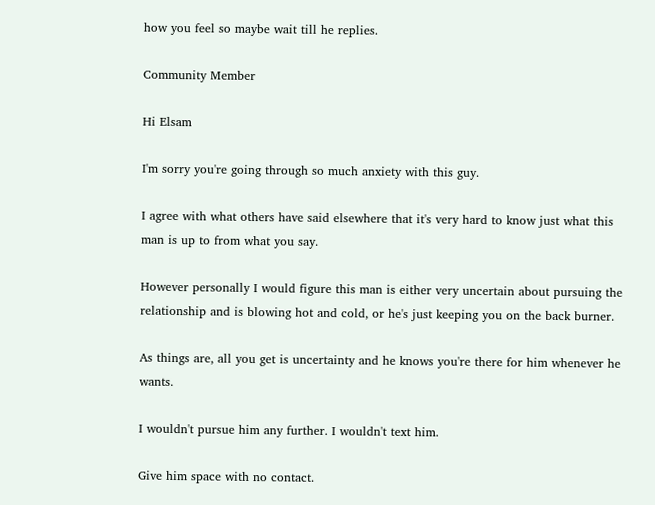how you feel so maybe wait till he replies.

Community Member

Hi Elsam

I'm sorry you're going through so much anxiety with this guy.

I agree with what others have said elsewhere that it's very hard to know just what this man is up to from what you say.

However personally I would figure this man is either very uncertain about pursuing the relationship and is blowing hot and cold, or he's just keeping you on the back burner.

As things are, all you get is uncertainty and he knows you're there for him whenever he wants.

I wouldn't pursue him any further. I wouldn't text him.

Give him space with no contact.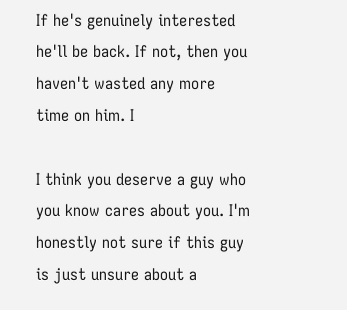If he's genuinely interested he'll be back. If not, then you haven't wasted any more time on him. I

I think you deserve a guy who you know cares about you. I'm honestly not sure if this guy is just unsure about a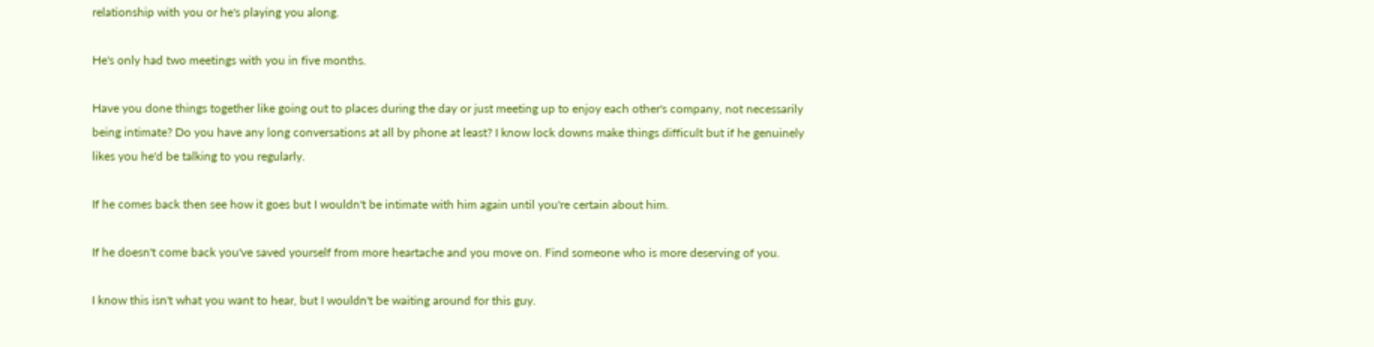relationship with you or he's playing you along.

He's only had two meetings with you in five months.

Have you done things together like going out to places during the day or just meeting up to enjoy each other's company, not necessarily being intimate? Do you have any long conversations at all by phone at least? I know lock downs make things difficult but if he genuinely likes you he'd be talking to you regularly.

If he comes back then see how it goes but I wouldn't be intimate with him again until you're certain about him.

If he doesn't come back you've saved yourself from more heartache and you move on. Find someone who is more deserving of you.

I know this isn't what you want to hear, but I wouldn't be waiting around for this guy.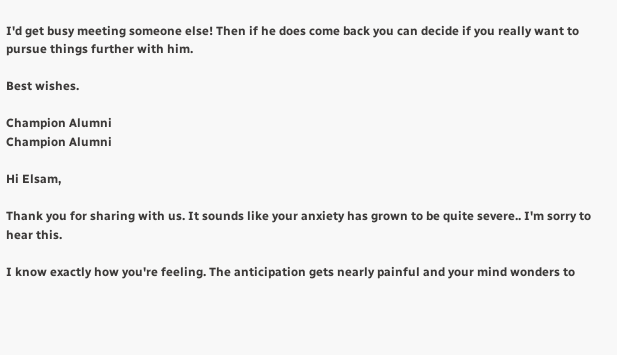I'd get busy meeting someone else! Then if he does come back you can decide if you really want to pursue things further with him.

Best wishes.

Champion Alumni
Champion Alumni

Hi Elsam,

Thank you for sharing with us. It sounds like your anxiety has grown to be quite severe.. I'm sorry to hear this.

I know exactly how you're feeling. The anticipation gets nearly painful and your mind wonders to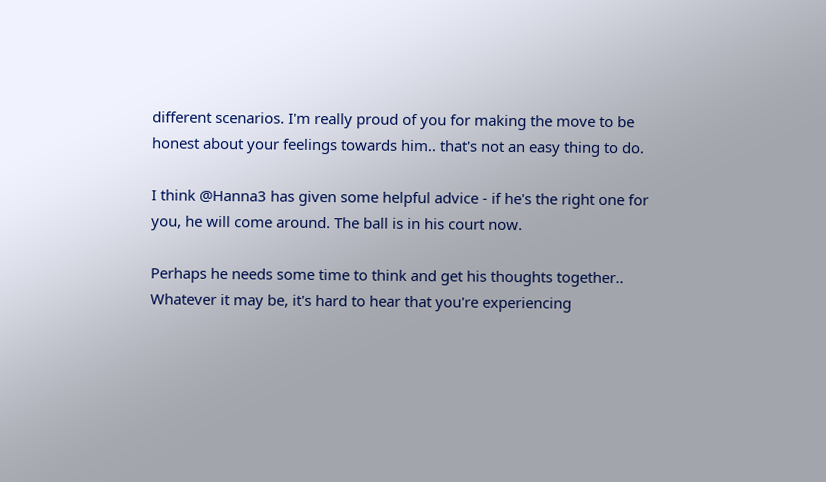different scenarios. I'm really proud of you for making the move to be honest about your feelings towards him.. that's not an easy thing to do.

I think @Hanna3 has given some helpful advice - if he's the right one for you, he will come around. The ball is in his court now.

Perhaps he needs some time to think and get his thoughts together.. Whatever it may be, it's hard to hear that you're experiencing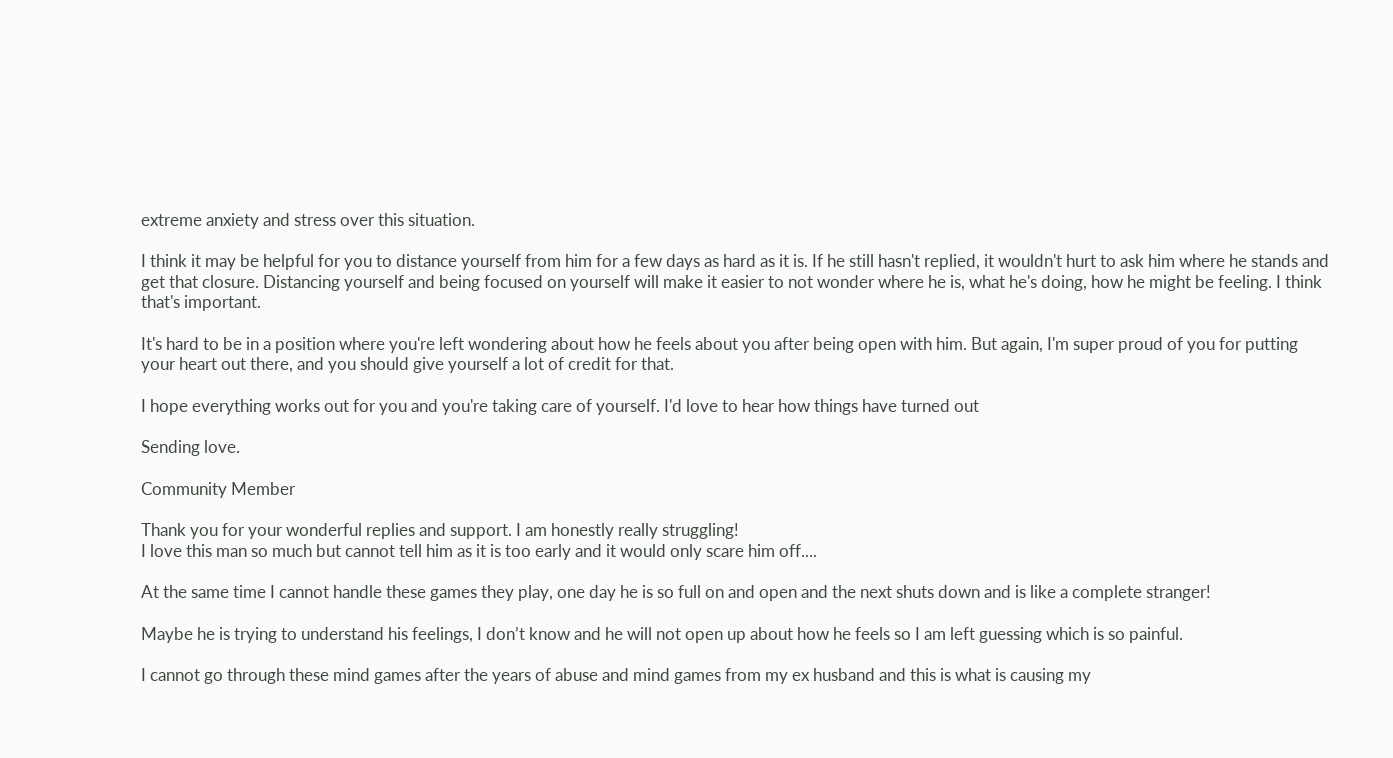extreme anxiety and stress over this situation.

I think it may be helpful for you to distance yourself from him for a few days as hard as it is. If he still hasn't replied, it wouldn't hurt to ask him where he stands and get that closure. Distancing yourself and being focused on yourself will make it easier to not wonder where he is, what he's doing, how he might be feeling. I think that's important.

It's hard to be in a position where you're left wondering about how he feels about you after being open with him. But again, I'm super proud of you for putting your heart out there, and you should give yourself a lot of credit for that.

I hope everything works out for you and you're taking care of yourself. I'd love to hear how things have turned out

Sending love.

Community Member

Thank you for your wonderful replies and support. I am honestly really struggling!
I love this man so much but cannot tell him as it is too early and it would only scare him off....

At the same time I cannot handle these games they play, one day he is so full on and open and the next shuts down and is like a complete stranger!

Maybe he is trying to understand his feelings, I don’t know and he will not open up about how he feels so I am left guessing which is so painful.

I cannot go through these mind games after the years of abuse and mind games from my ex husband and this is what is causing my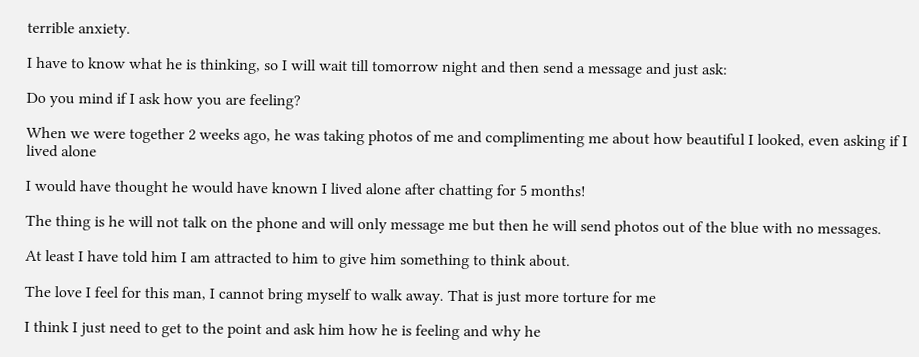terrible anxiety.

I have to know what he is thinking, so I will wait till tomorrow night and then send a message and just ask:

Do you mind if I ask how you are feeling?

When we were together 2 weeks ago, he was taking photos of me and complimenting me about how beautiful I looked, even asking if I lived alone

I would have thought he would have known I lived alone after chatting for 5 months!

The thing is he will not talk on the phone and will only message me but then he will send photos out of the blue with no messages.

At least I have told him I am attracted to him to give him something to think about.

The love I feel for this man, I cannot bring myself to walk away. That is just more torture for me

I think I just need to get to the point and ask him how he is feeling and why he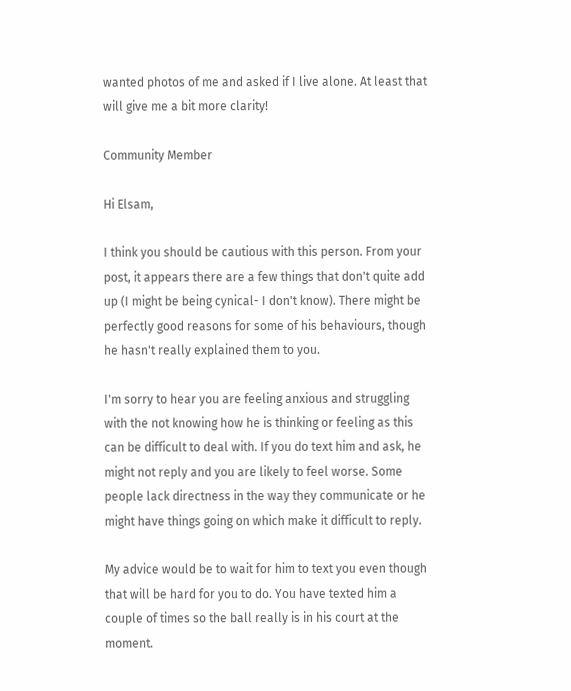wanted photos of me and asked if I live alone. At least that will give me a bit more clarity!

Community Member

Hi Elsam,

I think you should be cautious with this person. From your post, it appears there are a few things that don't quite add up (I might be being cynical- I don't know). There might be perfectly good reasons for some of his behaviours, though he hasn't really explained them to you.

I'm sorry to hear you are feeling anxious and struggling with the not knowing how he is thinking or feeling as this can be difficult to deal with. If you do text him and ask, he might not reply and you are likely to feel worse. Some people lack directness in the way they communicate or he might have things going on which make it difficult to reply.

My advice would be to wait for him to text you even though that will be hard for you to do. You have texted him a couple of times so the ball really is in his court at the moment.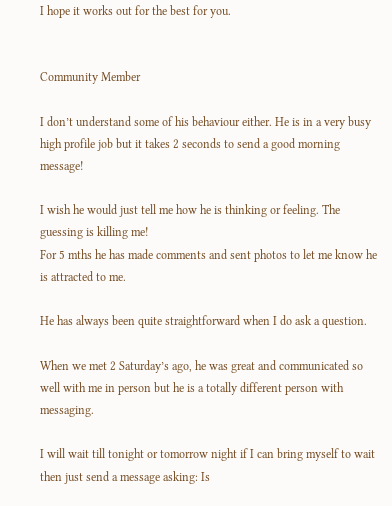I hope it works out for the best for you.


Community Member

I don’t understand some of his behaviour either. He is in a very busy high profile job but it takes 2 seconds to send a good morning message!

I wish he would just tell me how he is thinking or feeling. The guessing is killing me!
For 5 mths he has made comments and sent photos to let me know he is attracted to me.

He has always been quite straightforward when I do ask a question.

When we met 2 Saturday’s ago, he was great and communicated so well with me in person but he is a totally different person with messaging.

I will wait till tonight or tomorrow night if I can bring myself to wait then just send a message asking: Is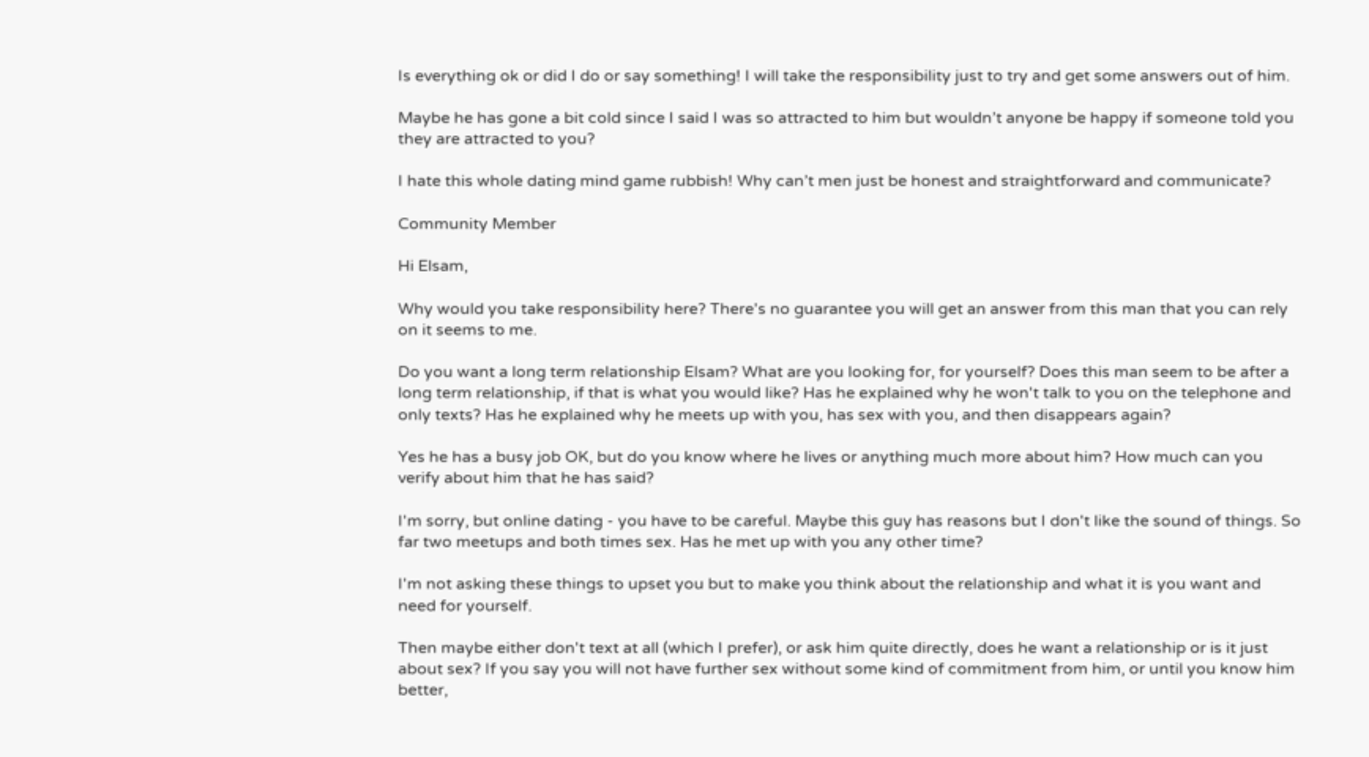Is everything ok or did I do or say something! I will take the responsibility just to try and get some answers out of him.

Maybe he has gone a bit cold since I said I was so attracted to him but wouldn’t anyone be happy if someone told you they are attracted to you?

I hate this whole dating mind game rubbish! Why can’t men just be honest and straightforward and communicate?

Community Member

Hi Elsam,

Why would you take responsibility here? There's no guarantee you will get an answer from this man that you can rely on it seems to me.

Do you want a long term relationship Elsam? What are you looking for, for yourself? Does this man seem to be after a long term relationship, if that is what you would like? Has he explained why he won't talk to you on the telephone and only texts? Has he explained why he meets up with you, has sex with you, and then disappears again?

Yes he has a busy job OK, but do you know where he lives or anything much more about him? How much can you verify about him that he has said?

I'm sorry, but online dating - you have to be careful. Maybe this guy has reasons but I don't like the sound of things. So far two meetups and both times sex. Has he met up with you any other time?

I'm not asking these things to upset you but to make you think about the relationship and what it is you want and need for yourself.

Then maybe either don't text at all (which I prefer), or ask him quite directly, does he want a relationship or is it just about sex? If you say you will not have further sex without some kind of commitment from him, or until you know him better,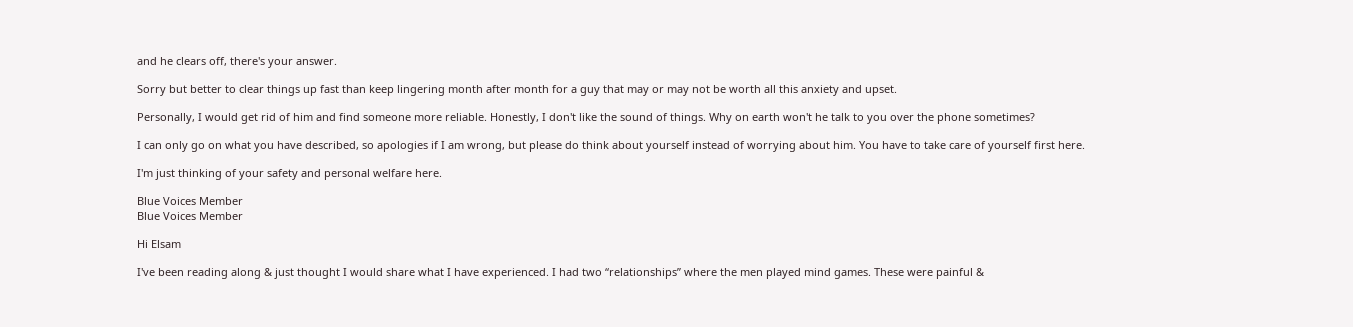and he clears off, there's your answer.

Sorry but better to clear things up fast than keep lingering month after month for a guy that may or may not be worth all this anxiety and upset.

Personally, I would get rid of him and find someone more reliable. Honestly, I don't like the sound of things. Why on earth won't he talk to you over the phone sometimes?

I can only go on what you have described, so apologies if I am wrong, but please do think about yourself instead of worrying about him. You have to take care of yourself first here.

I'm just thinking of your safety and personal welfare here.

Blue Voices Member
Blue Voices Member

Hi Elsam

I've been reading along & just thought I would share what I have experienced. I had two “relationships” where the men played mind games. These were painful &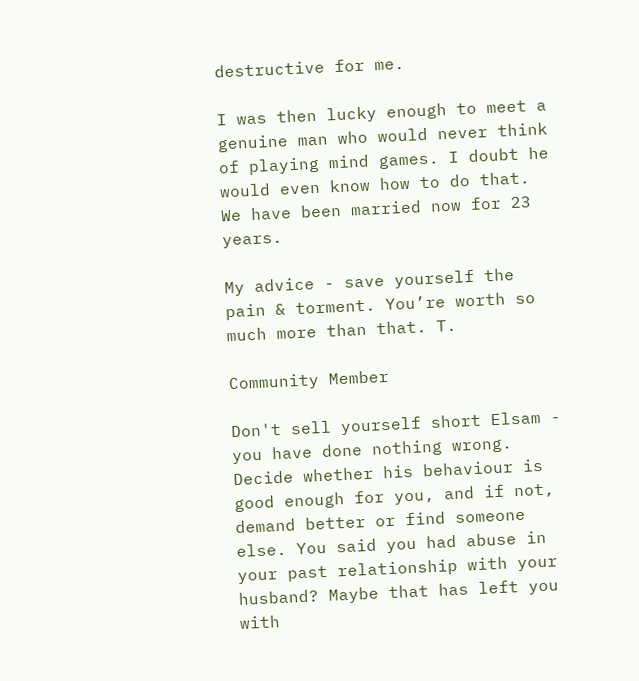destructive for me.

I was then lucky enough to meet a genuine man who would never think of playing mind games. I doubt he would even know how to do that. We have been married now for 23 years.

My advice - save yourself the pain & torment. You’re worth so much more than that. T.

Community Member

Don't sell yourself short Elsam - you have done nothing wrong. Decide whether his behaviour is good enough for you, and if not, demand better or find someone else. You said you had abuse in your past relationship with your husband? Maybe that has left you with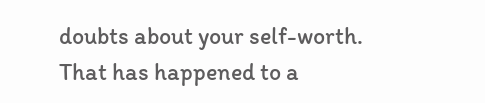doubts about your self-worth. That has happened to a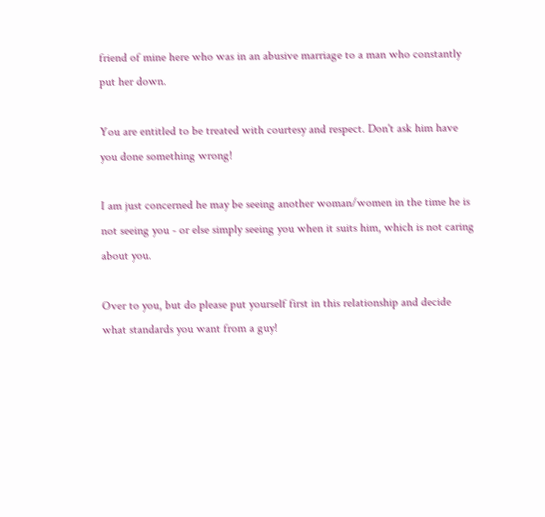friend of mine here who was in an abusive marriage to a man who constantly put her down.

You are entitled to be treated with courtesy and respect. Don't ask him have you done something wrong!

I am just concerned he may be seeing another woman/women in the time he is not seeing you - or else simply seeing you when it suits him, which is not caring about you.

Over to you, but do please put yourself first in this relationship and decide what standards you want from a guy!